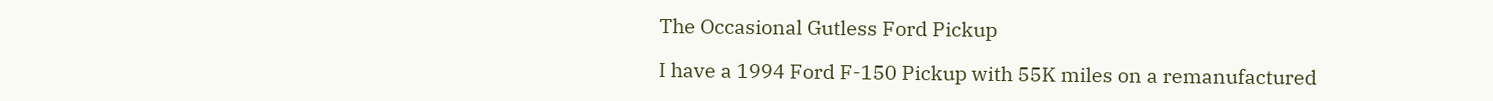The Occasional Gutless Ford Pickup

I have a 1994 Ford F-150 Pickup with 55K miles on a remanufactured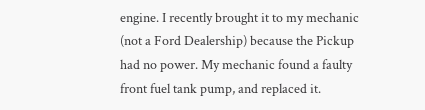engine. I recently brought it to my mechanic (not a Ford Dealership) because the Pickup had no power. My mechanic found a faulty front fuel tank pump, and replaced it.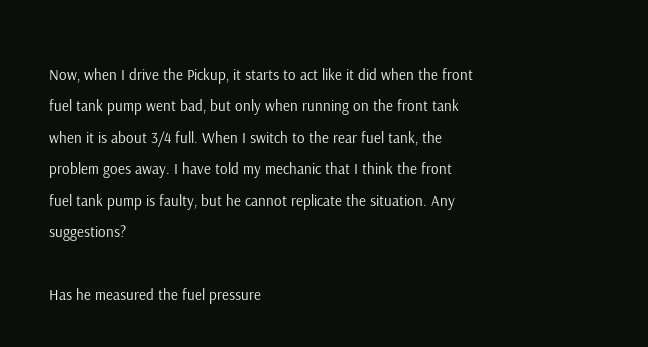Now, when I drive the Pickup, it starts to act like it did when the front fuel tank pump went bad, but only when running on the front tank when it is about 3/4 full. When I switch to the rear fuel tank, the problem goes away. I have told my mechanic that I think the front fuel tank pump is faulty, but he cannot replicate the situation. Any suggestions?

Has he measured the fuel pressure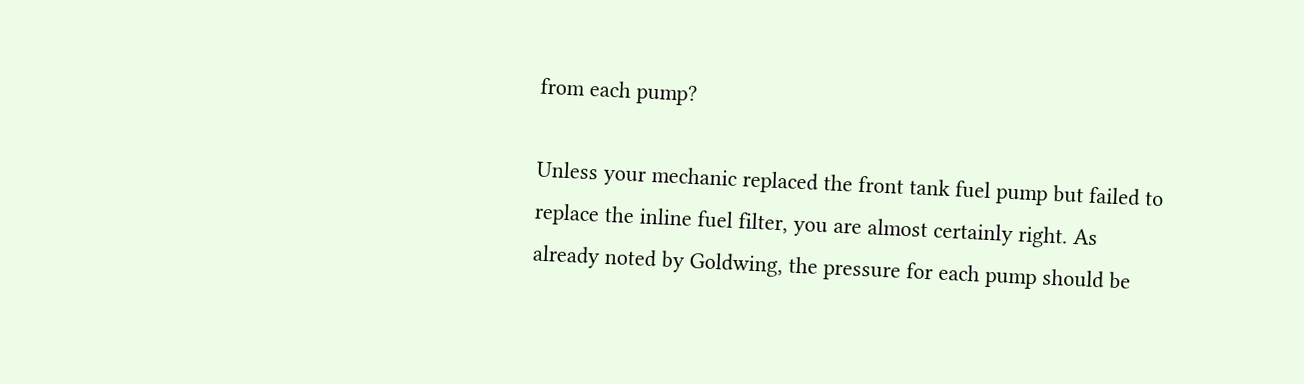from each pump?

Unless your mechanic replaced the front tank fuel pump but failed to replace the inline fuel filter, you are almost certainly right. As already noted by Goldwing, the pressure for each pump should be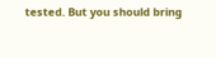tested. But you should bring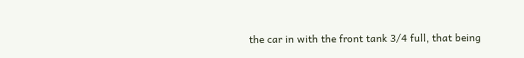the car in with the front tank 3/4 full, that being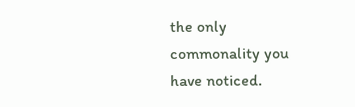the only commonality you have noticed.